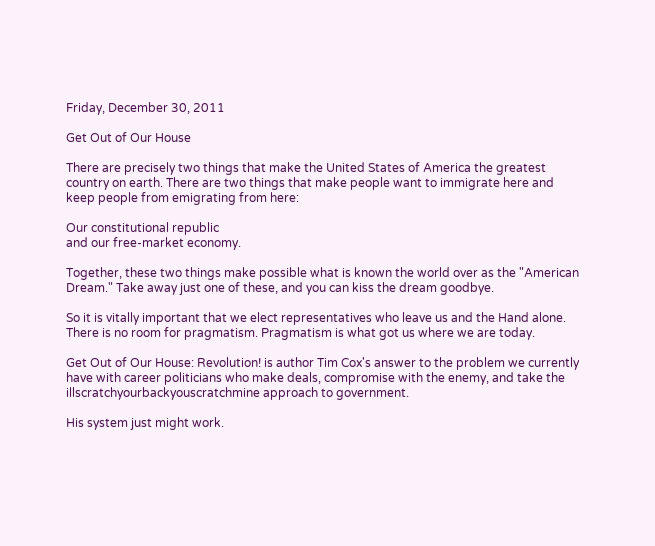Friday, December 30, 2011

Get Out of Our House

There are precisely two things that make the United States of America the greatest country on earth. There are two things that make people want to immigrate here and keep people from emigrating from here:

Our constitutional republic
and our free-market economy.

Together, these two things make possible what is known the world over as the "American Dream." Take away just one of these, and you can kiss the dream goodbye.

So it is vitally important that we elect representatives who leave us and the Hand alone. There is no room for pragmatism. Pragmatism is what got us where we are today.

Get Out of Our House: Revolution! is author Tim Cox's answer to the problem we currently have with career politicians who make deals, compromise with the enemy, and take the illscratchyourbackyouscratchmine approach to government.

His system just might work.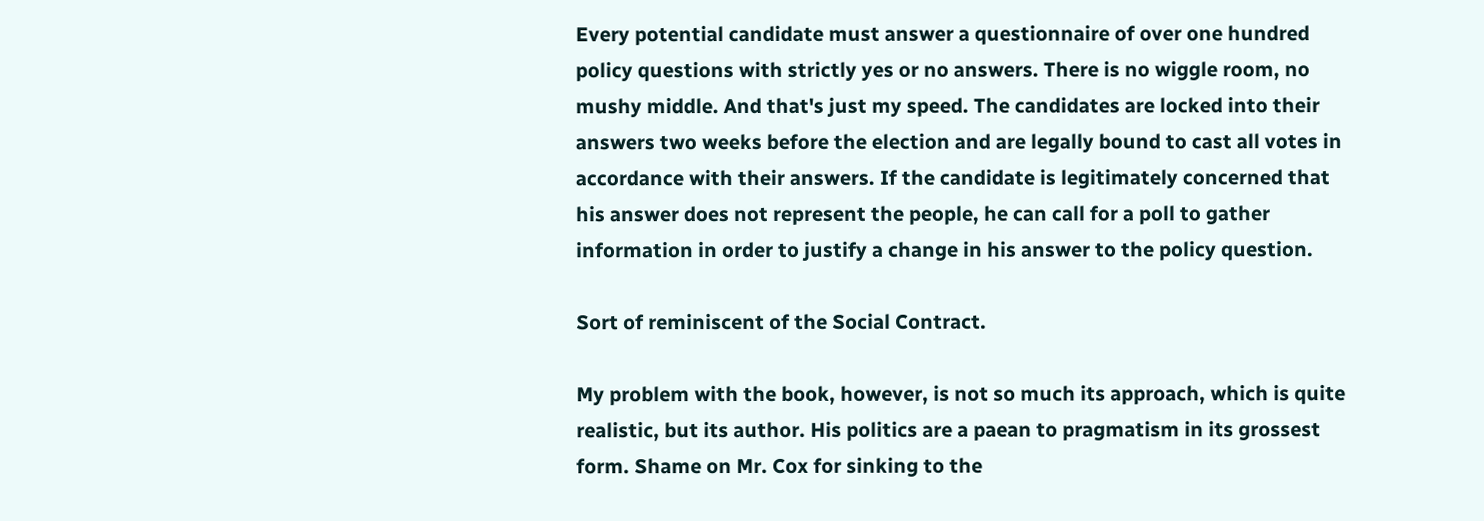Every potential candidate must answer a questionnaire of over one hundred policy questions with strictly yes or no answers. There is no wiggle room, no mushy middle. And that's just my speed. The candidates are locked into their answers two weeks before the election and are legally bound to cast all votes in accordance with their answers. If the candidate is legitimately concerned that his answer does not represent the people, he can call for a poll to gather information in order to justify a change in his answer to the policy question.

Sort of reminiscent of the Social Contract.

My problem with the book, however, is not so much its approach, which is quite realistic, but its author. His politics are a paean to pragmatism in its grossest form. Shame on Mr. Cox for sinking to the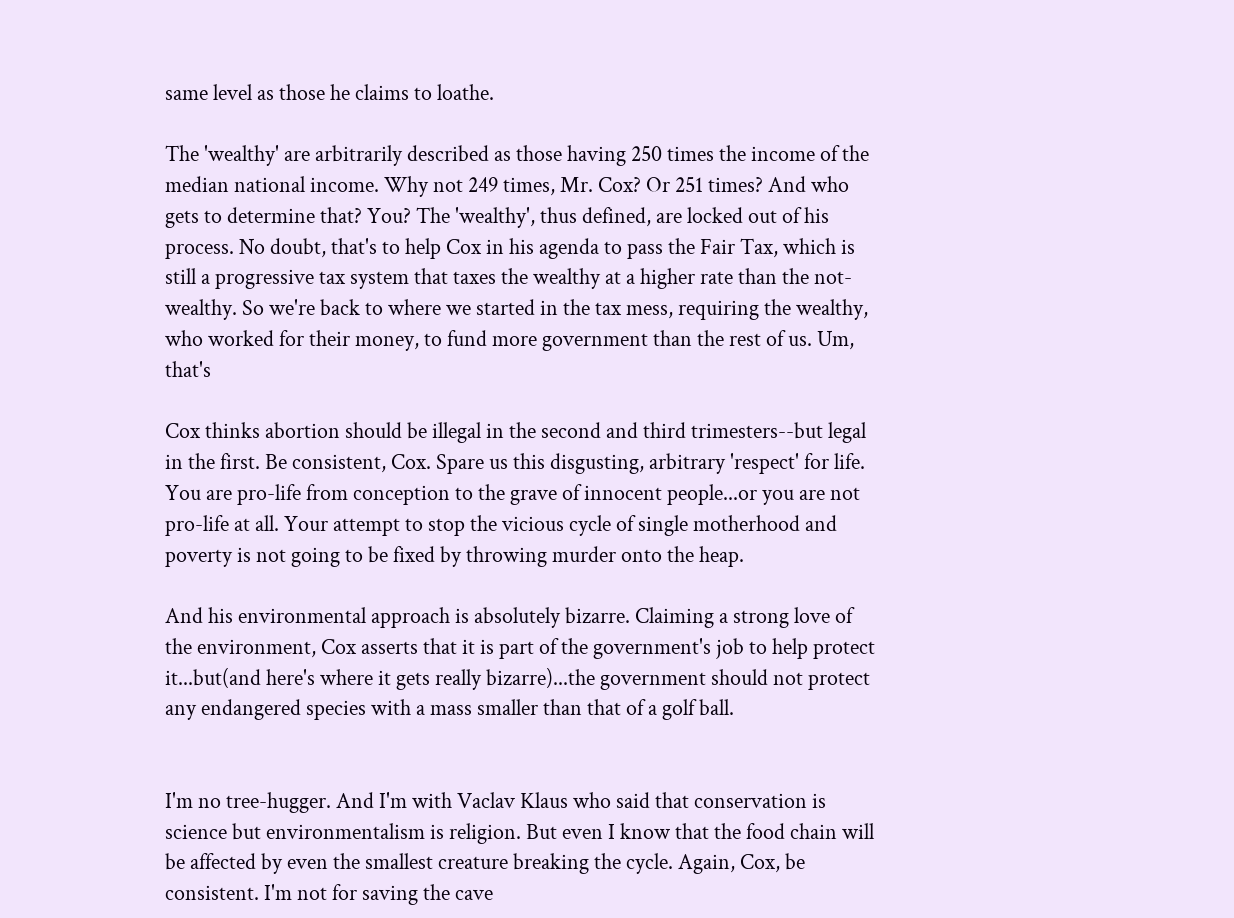same level as those he claims to loathe.

The 'wealthy' are arbitrarily described as those having 250 times the income of the median national income. Why not 249 times, Mr. Cox? Or 251 times? And who gets to determine that? You? The 'wealthy', thus defined, are locked out of his process. No doubt, that's to help Cox in his agenda to pass the Fair Tax, which is still a progressive tax system that taxes the wealthy at a higher rate than the not-wealthy. So we're back to where we started in the tax mess, requiring the wealthy, who worked for their money, to fund more government than the rest of us. Um, that's

Cox thinks abortion should be illegal in the second and third trimesters--but legal in the first. Be consistent, Cox. Spare us this disgusting, arbitrary 'respect' for life. You are pro-life from conception to the grave of innocent people...or you are not pro-life at all. Your attempt to stop the vicious cycle of single motherhood and poverty is not going to be fixed by throwing murder onto the heap.

And his environmental approach is absolutely bizarre. Claiming a strong love of the environment, Cox asserts that it is part of the government's job to help protect it...but(and here's where it gets really bizarre)...the government should not protect any endangered species with a mass smaller than that of a golf ball.


I'm no tree-hugger. And I'm with Vaclav Klaus who said that conservation is science but environmentalism is religion. But even I know that the food chain will be affected by even the smallest creature breaking the cycle. Again, Cox, be consistent. I'm not for saving the cave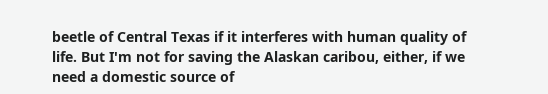beetle of Central Texas if it interferes with human quality of life. But I'm not for saving the Alaskan caribou, either, if we need a domestic source of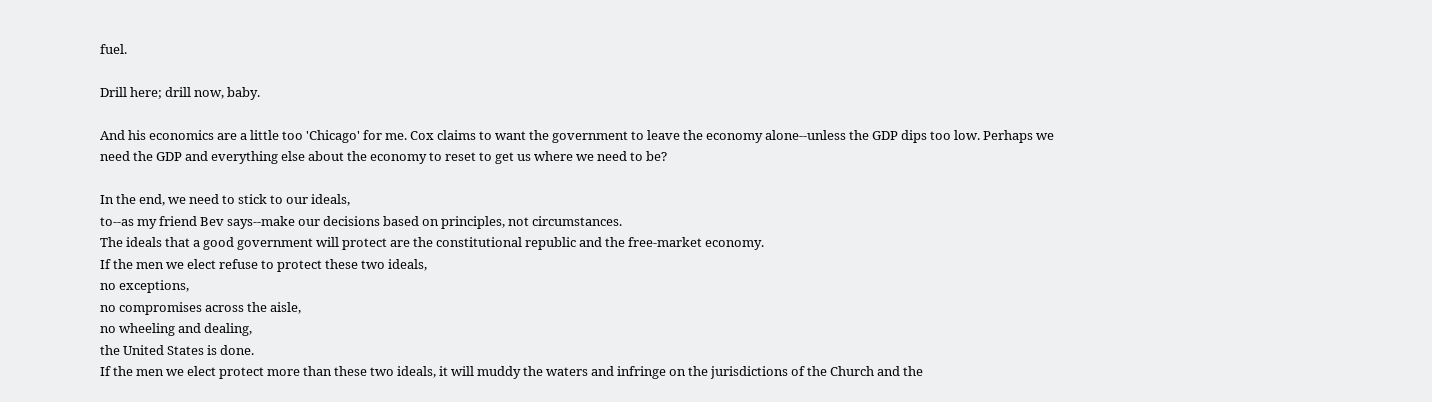fuel.

Drill here; drill now, baby.

And his economics are a little too 'Chicago' for me. Cox claims to want the government to leave the economy alone--unless the GDP dips too low. Perhaps we need the GDP and everything else about the economy to reset to get us where we need to be?

In the end, we need to stick to our ideals,
to--as my friend Bev says--make our decisions based on principles, not circumstances.
The ideals that a good government will protect are the constitutional republic and the free-market economy.
If the men we elect refuse to protect these two ideals,
no exceptions,
no compromises across the aisle,
no wheeling and dealing,
the United States is done.
If the men we elect protect more than these two ideals, it will muddy the waters and infringe on the jurisdictions of the Church and the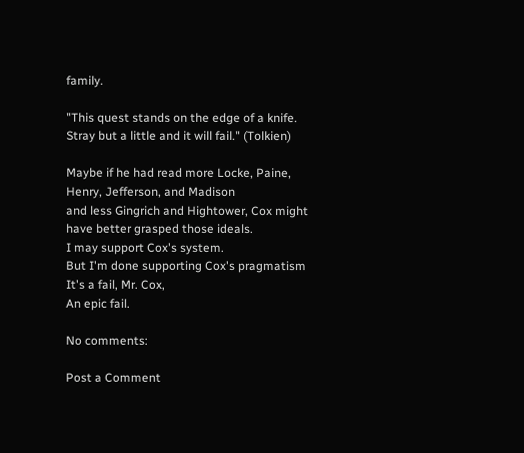family.

"This quest stands on the edge of a knife. Stray but a little and it will fail." (Tolkien)

Maybe if he had read more Locke, Paine, Henry, Jefferson, and Madison
and less Gingrich and Hightower, Cox might have better grasped those ideals.
I may support Cox's system.
But I'm done supporting Cox's pragmatism
It's a fail, Mr. Cox,
An epic fail.

No comments:

Post a Comment